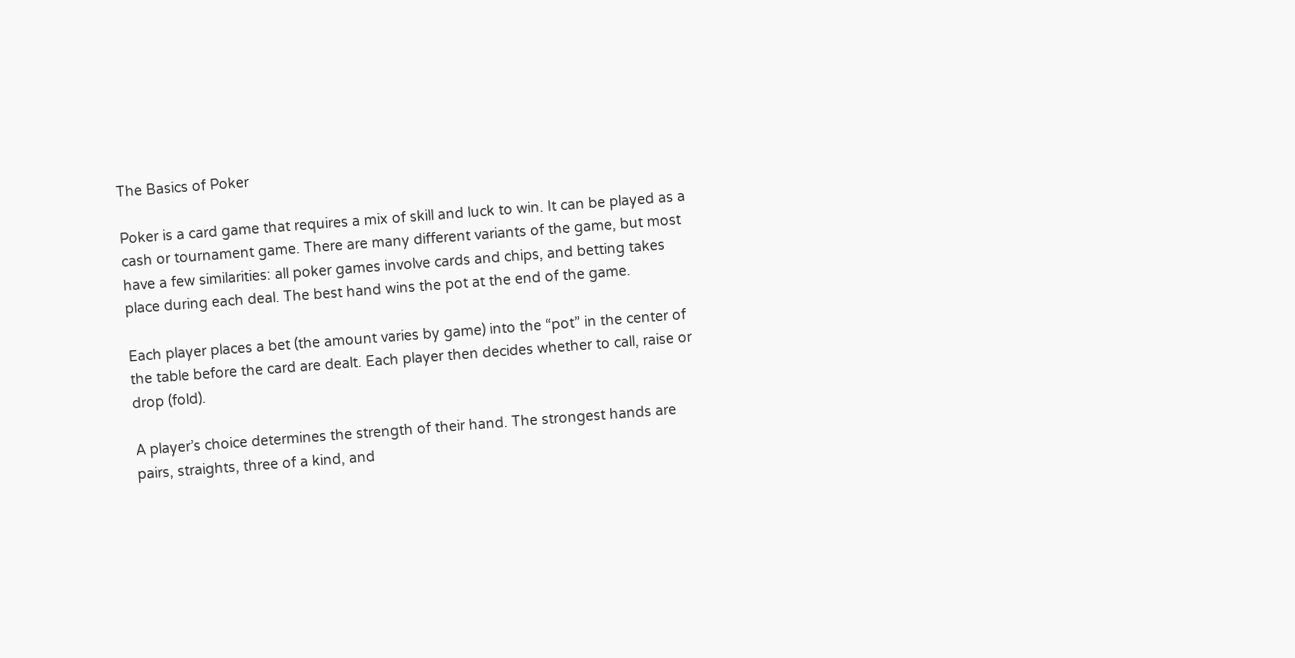The Basics of Poker

Poker is a card game that requires a mix of skill and luck to win. It can be played as a cash or tournament game. There are many different variants of the game, but most have a few similarities: all poker games involve cards and chips, and betting takes place during each deal. The best hand wins the pot at the end of the game.

Each player places a bet (the amount varies by game) into the “pot” in the center of the table before the card are dealt. Each player then decides whether to call, raise or drop (fold).

A player’s choice determines the strength of their hand. The strongest hands are pairs, straights, three of a kind, and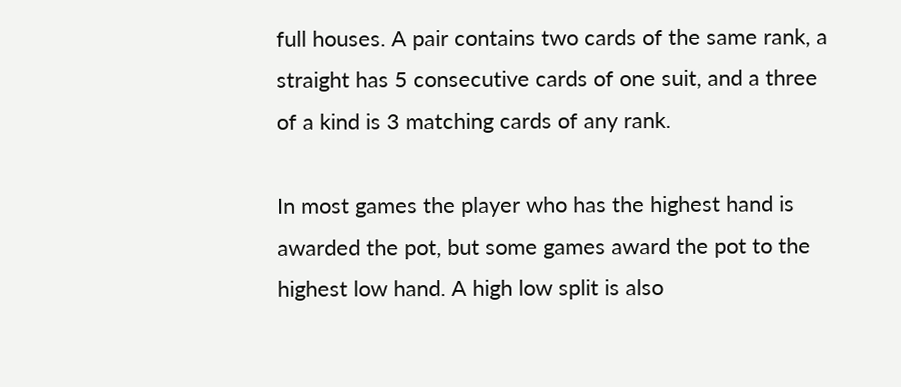full houses. A pair contains two cards of the same rank, a straight has 5 consecutive cards of one suit, and a three of a kind is 3 matching cards of any rank.

In most games the player who has the highest hand is awarded the pot, but some games award the pot to the highest low hand. A high low split is also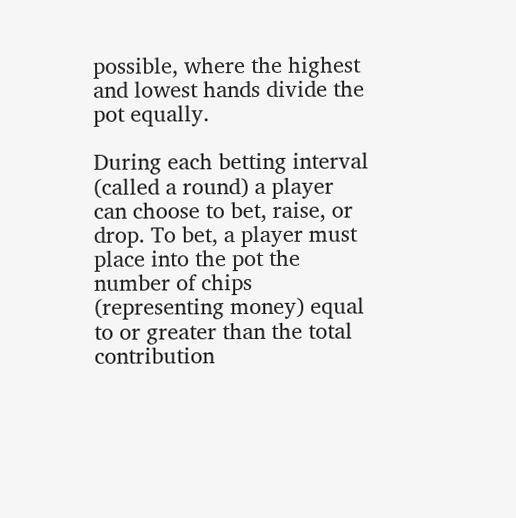possible, where the highest and lowest hands divide the pot equally.

During each betting interval (called a round) a player can choose to bet, raise, or drop. To bet, a player must place into the pot the number of chips (representing money) equal to or greater than the total contribution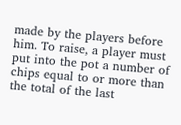made by the players before him. To raise, a player must put into the pot a number of chips equal to or more than the total of the last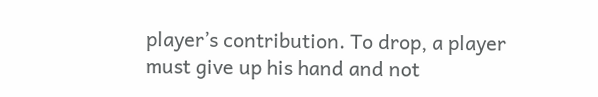player’s contribution. To drop, a player must give up his hand and not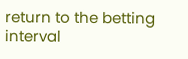return to the betting interval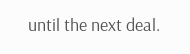until the next deal.